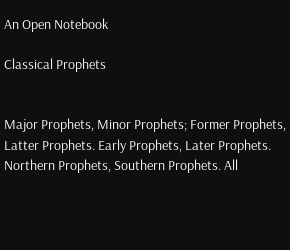An Open Notebook

Classical Prophets


Major Prophets, Minor Prophets; Former Prophets, Latter Prophets. Early Prophets, Later Prophets. Northern Prophets, Southern Prophets. All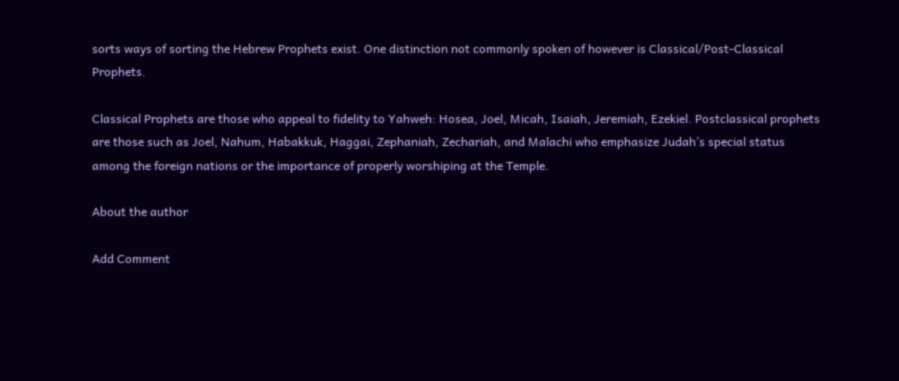sorts ways of sorting the Hebrew Prophets exist. One distinction not commonly spoken of however is Classical/Post-Classical Prophets.

Classical Prophets are those who appeal to fidelity to Yahweh: Hosea, Joel, Micah, Isaiah, Jeremiah, Ezekiel. Postclassical prophets are those such as Joel, Nahum, Habakkuk, Haggai, Zephaniah, Zechariah, and Malachi who emphasize Judah’s special status among the foreign nations or the importance of properly worshiping at the Temple.

About the author

Add Comment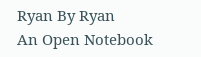Ryan By Ryan
An Open Notebook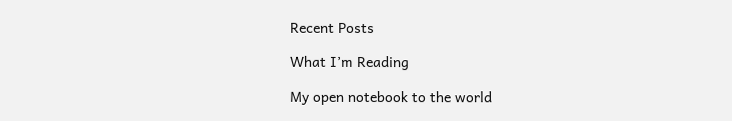Recent Posts

What I’m Reading

My open notebook to the world